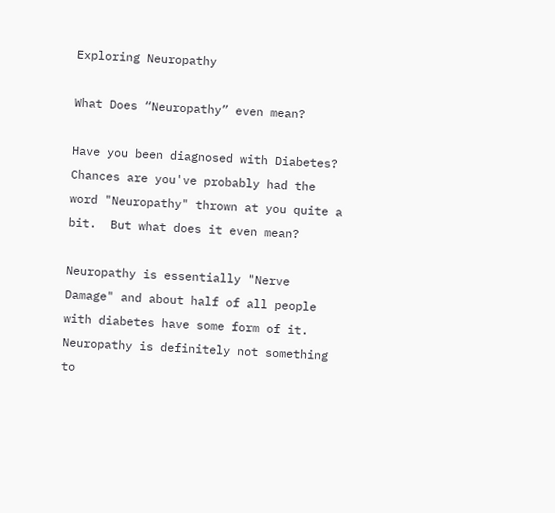Exploring Neuropathy

What Does “Neuropathy” even mean?

Have you been diagnosed with Diabetes?  Chances are you've probably had the word "Neuropathy" thrown at you quite a bit.  But what does it even mean?

Neuropathy is essentially "Nerve Damage" and about half of all people with diabetes have some form of it.  Neuropathy is definitely not something to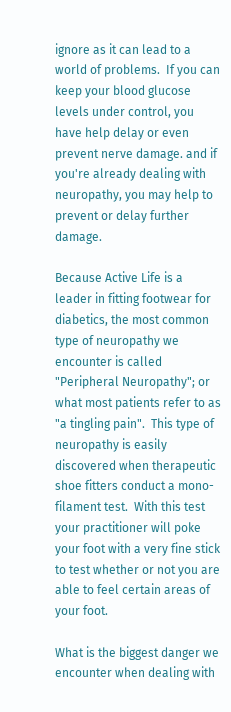ignore as it can lead to a world of problems.  If you can keep your blood glucose levels under control, you have help delay or even prevent nerve damage. and if you're already dealing with neuropathy, you may help to prevent or delay further damage.

Because Active Life is a leader in fitting footwear for diabetics, the most common type of neuropathy we encounter is called "Peripheral Neuropathy"; or what most patients refer to as "a tingling pain".  This type of neuropathy is easily discovered when therapeutic shoe fitters conduct a mono-filament test.  With this test your practitioner will poke your foot with a very fine stick to test whether or not you are able to feel certain areas of your foot.

What is the biggest danger we encounter when dealing with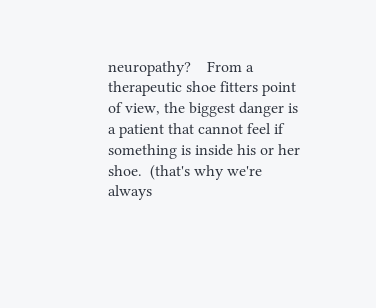neuropathy?    From a therapeutic shoe fitters point of view, the biggest danger is a patient that cannot feel if something is inside his or her shoe.  (that's why we're always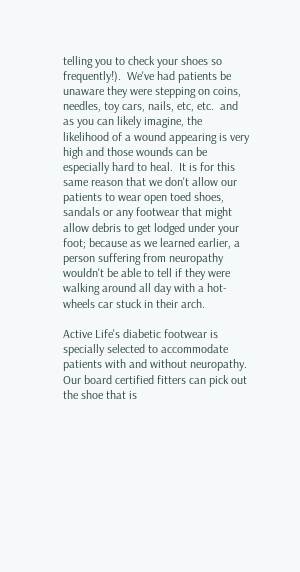telling you to check your shoes so frequently!).  We've had patients be unaware they were stepping on coins, needles, toy cars, nails, etc, etc.  and as you can likely imagine, the likelihood of a wound appearing is very  high and those wounds can be especially hard to heal.  It is for this same reason that we don't allow our patients to wear open toed shoes, sandals or any footwear that might allow debris to get lodged under your foot; because as we learned earlier, a person suffering from neuropathy wouldn't be able to tell if they were walking around all day with a hot-wheels car stuck in their arch.

Active Life's diabetic footwear is specially selected to accommodate patients with and without neuropathy.  Our board certified fitters can pick out the shoe that is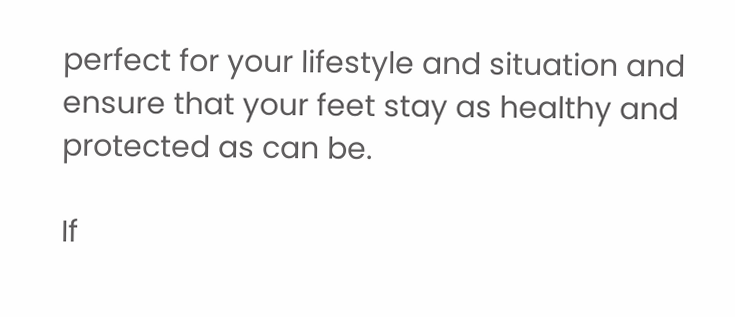perfect for your lifestyle and situation and ensure that your feet stay as healthy and protected as can be.

If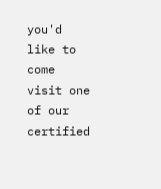you'd like to come visit one of our certified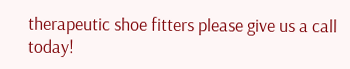therapeutic shoe fitters please give us a call today!